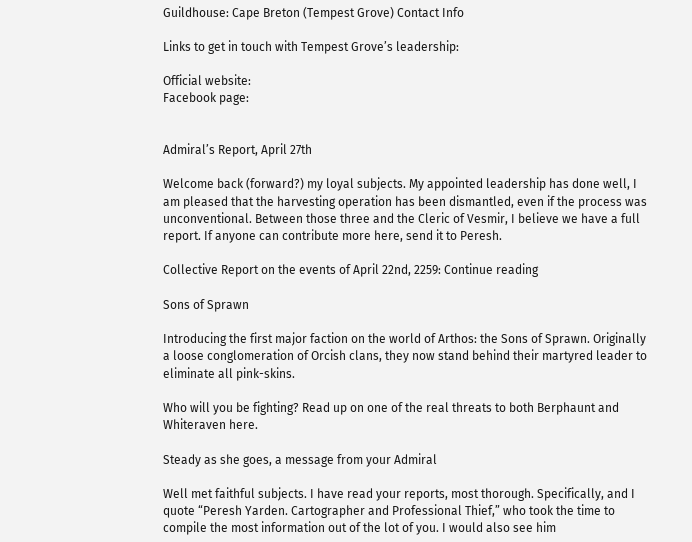Guildhouse: Cape Breton (Tempest Grove) Contact Info

Links to get in touch with Tempest Grove’s leadership:

Official website:
Facebook page:


Admiral’s Report, April 27th

Welcome back (forward?) my loyal subjects. My appointed leadership has done well, I am pleased that the harvesting operation has been dismantled, even if the process was unconventional. Between those three and the Cleric of Vesmir, I believe we have a full report. If anyone can contribute more here, send it to Peresh.

Collective Report on the events of April 22nd, 2259: Continue reading

Sons of Sprawn

Introducing the first major faction on the world of Arthos: the Sons of Sprawn. Originally a loose conglomeration of Orcish clans, they now stand behind their martyred leader to eliminate all pink-skins.

Who will you be fighting? Read up on one of the real threats to both Berphaunt and Whiteraven here.

Steady as she goes, a message from your Admiral

Well met faithful subjects. I have read your reports, most thorough. Specifically, and I quote “Peresh Yarden. Cartographer and Professional Thief,” who took the time to compile the most information out of the lot of you. I would also see him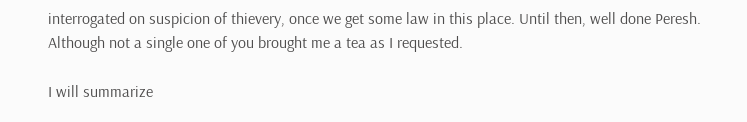interrogated on suspicion of thievery, once we get some law in this place. Until then, well done Peresh. Although not a single one of you brought me a tea as I requested.

I will summarize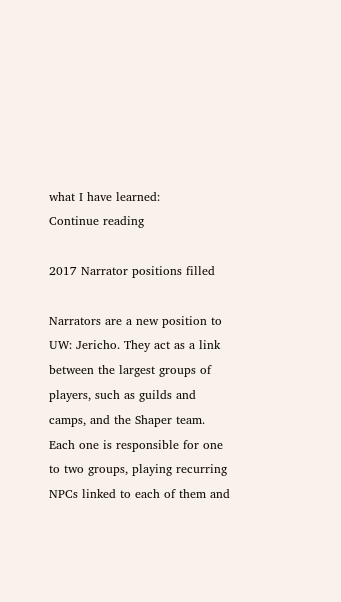what I have learned:
Continue reading

2017 Narrator positions filled

Narrators are a new position to UW: Jericho. They act as a link between the largest groups of players, such as guilds and camps, and the Shaper team. Each one is responsible for one to two groups, playing recurring NPCs linked to each of them and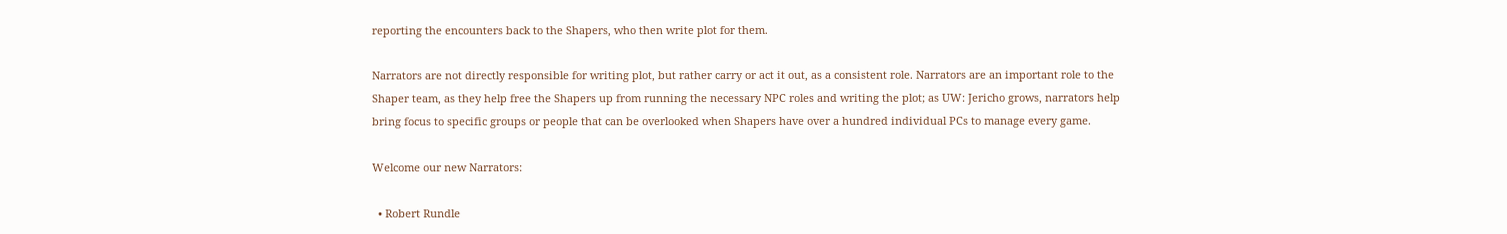reporting the encounters back to the Shapers, who then write plot for them.

Narrators are not directly responsible for writing plot, but rather carry or act it out, as a consistent role. Narrators are an important role to the Shaper team, as they help free the Shapers up from running the necessary NPC roles and writing the plot; as UW: Jericho grows, narrators help bring focus to specific groups or people that can be overlooked when Shapers have over a hundred individual PCs to manage every game.

Welcome our new Narrators:

  • Robert Rundle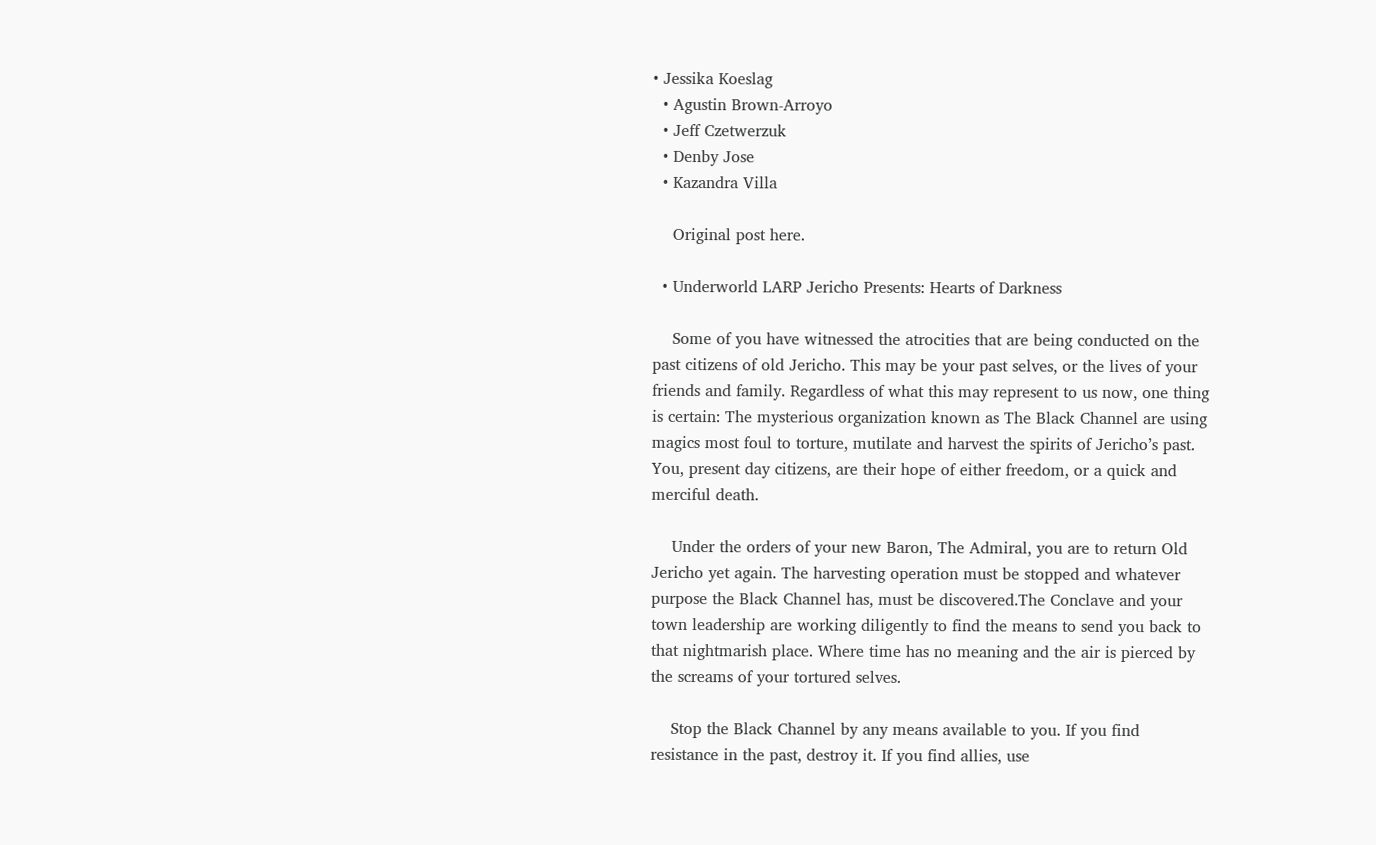• Jessika Koeslag
  • Agustin Brown-Arroyo
  • Jeff Czetwerzuk
  • Denby Jose
  • Kazandra Villa

    Original post here.

  • Underworld LARP Jericho Presents: Hearts of Darkness

    Some of you have witnessed the atrocities that are being conducted on the past citizens of old Jericho. This may be your past selves, or the lives of your friends and family. Regardless of what this may represent to us now, one thing is certain: The mysterious organization known as The Black Channel are using magics most foul to torture, mutilate and harvest the spirits of Jericho’s past. You, present day citizens, are their hope of either freedom, or a quick and merciful death.

    Under the orders of your new Baron, The Admiral, you are to return Old Jericho yet again. The harvesting operation must be stopped and whatever purpose the Black Channel has, must be discovered.The Conclave and your town leadership are working diligently to find the means to send you back to that nightmarish place. Where time has no meaning and the air is pierced by the screams of your tortured selves.

    Stop the Black Channel by any means available to you. If you find resistance in the past, destroy it. If you find allies, use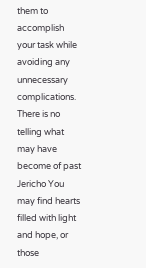them to accomplish your task while avoiding any unnecessary complications. There is no telling what may have become of past Jericho You may find hearts filled with light and hope, or those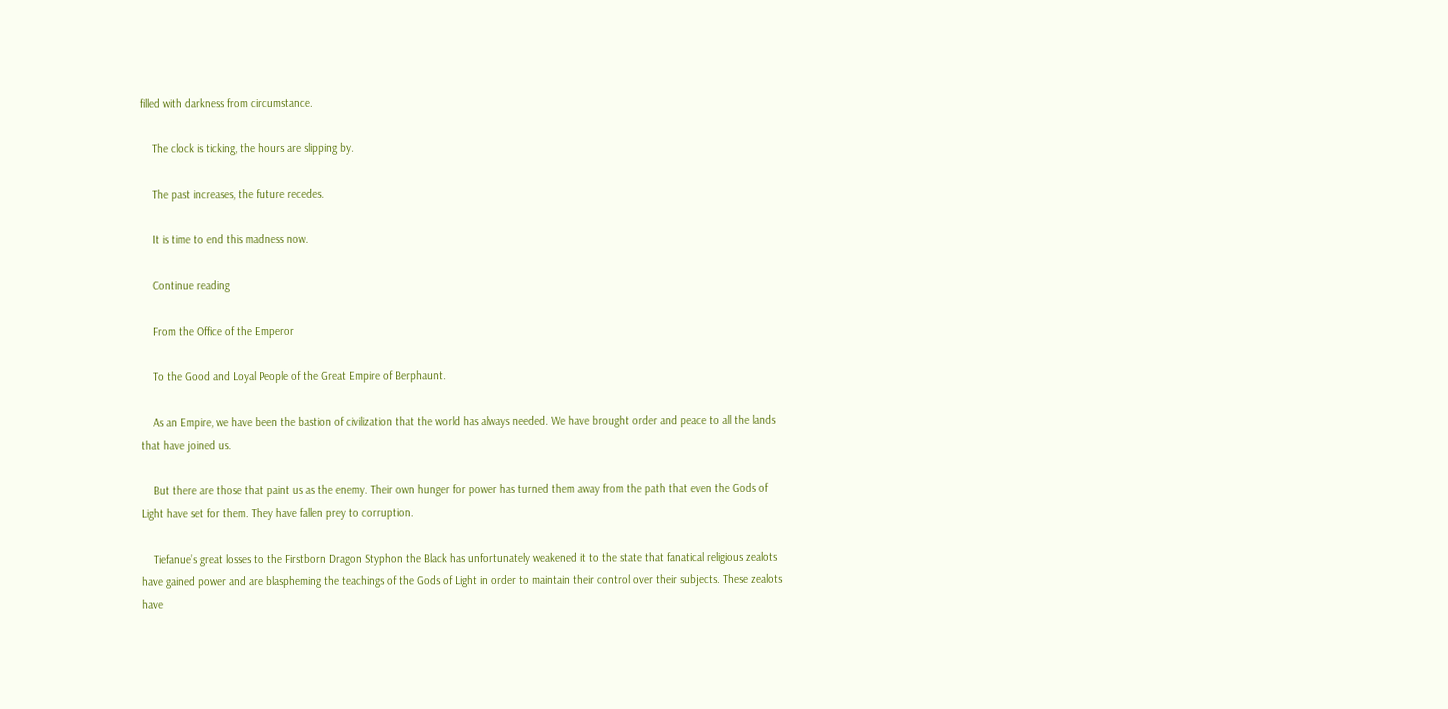filled with darkness from circumstance.

    The clock is ticking, the hours are slipping by.

    The past increases, the future recedes.

    It is time to end this madness now.

    Continue reading

    From the Office of the Emperor

    To the Good and Loyal People of the Great Empire of Berphaunt.

    As an Empire, we have been the bastion of civilization that the world has always needed. We have brought order and peace to all the lands that have joined us.

    But there are those that paint us as the enemy. Their own hunger for power has turned them away from the path that even the Gods of Light have set for them. They have fallen prey to corruption.

    Tiefanue’s great losses to the Firstborn Dragon Styphon the Black has unfortunately weakened it to the state that fanatical religious zealots have gained power and are blaspheming the teachings of the Gods of Light in order to maintain their control over their subjects. These zealots have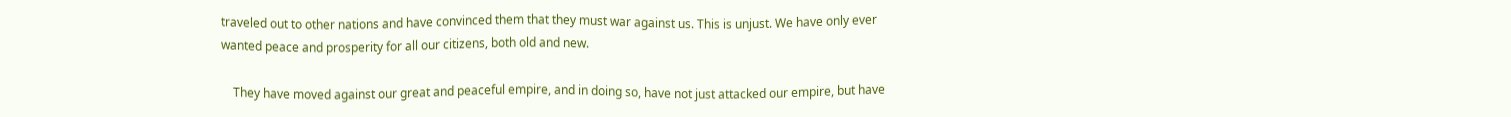traveled out to other nations and have convinced them that they must war against us. This is unjust. We have only ever wanted peace and prosperity for all our citizens, both old and new.

    They have moved against our great and peaceful empire, and in doing so, have not just attacked our empire, but have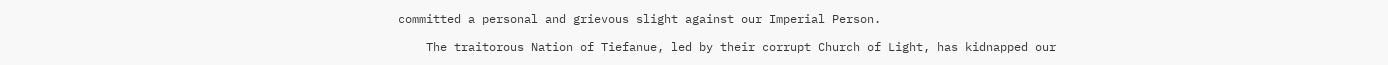committed a personal and grievous slight against our Imperial Person.

    The traitorous Nation of Tiefanue, led by their corrupt Church of Light, has kidnapped our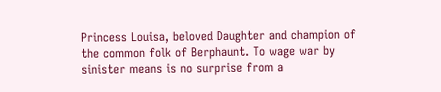Princess Louisa, beloved Daughter and champion of the common folk of Berphaunt. To wage war by sinister means is no surprise from a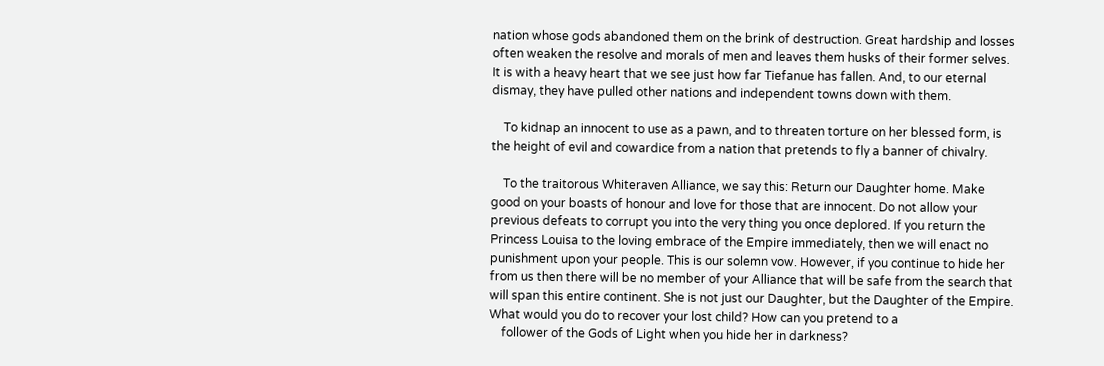nation whose gods abandoned them on the brink of destruction. Great hardship and losses often weaken the resolve and morals of men and leaves them husks of their former selves. It is with a heavy heart that we see just how far Tiefanue has fallen. And, to our eternal dismay, they have pulled other nations and independent towns down with them.

    To kidnap an innocent to use as a pawn, and to threaten torture on her blessed form, is the height of evil and cowardice from a nation that pretends to fly a banner of chivalry.

    To the traitorous Whiteraven Alliance, we say this: Return our Daughter home. Make good on your boasts of honour and love for those that are innocent. Do not allow your previous defeats to corrupt you into the very thing you once deplored. If you return the Princess Louisa to the loving embrace of the Empire immediately, then we will enact no punishment upon your people. This is our solemn vow. However, if you continue to hide her from us then there will be no member of your Alliance that will be safe from the search that will span this entire continent. She is not just our Daughter, but the Daughter of the Empire. What would you do to recover your lost child? How can you pretend to a
    follower of the Gods of Light when you hide her in darkness?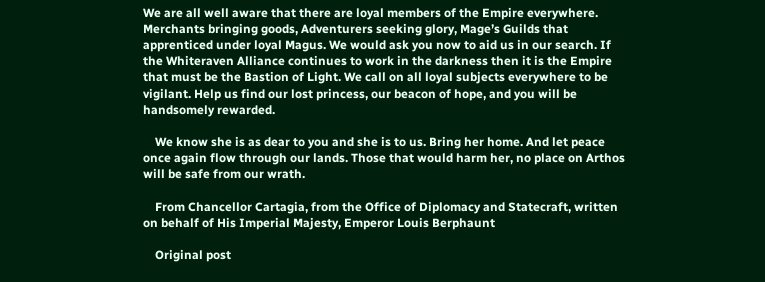We are all well aware that there are loyal members of the Empire everywhere. Merchants bringing goods, Adventurers seeking glory, Mage’s Guilds that apprenticed under loyal Magus. We would ask you now to aid us in our search. If the Whiteraven Alliance continues to work in the darkness then it is the Empire that must be the Bastion of Light. We call on all loyal subjects everywhere to be vigilant. Help us find our lost princess, our beacon of hope, and you will be handsomely rewarded.

    We know she is as dear to you and she is to us. Bring her home. And let peace once again flow through our lands. Those that would harm her, no place on Arthos will be safe from our wrath.

    From Chancellor Cartagia, from the Office of Diplomacy and Statecraft, written on behalf of His Imperial Majesty, Emperor Louis Berphaunt

    Original post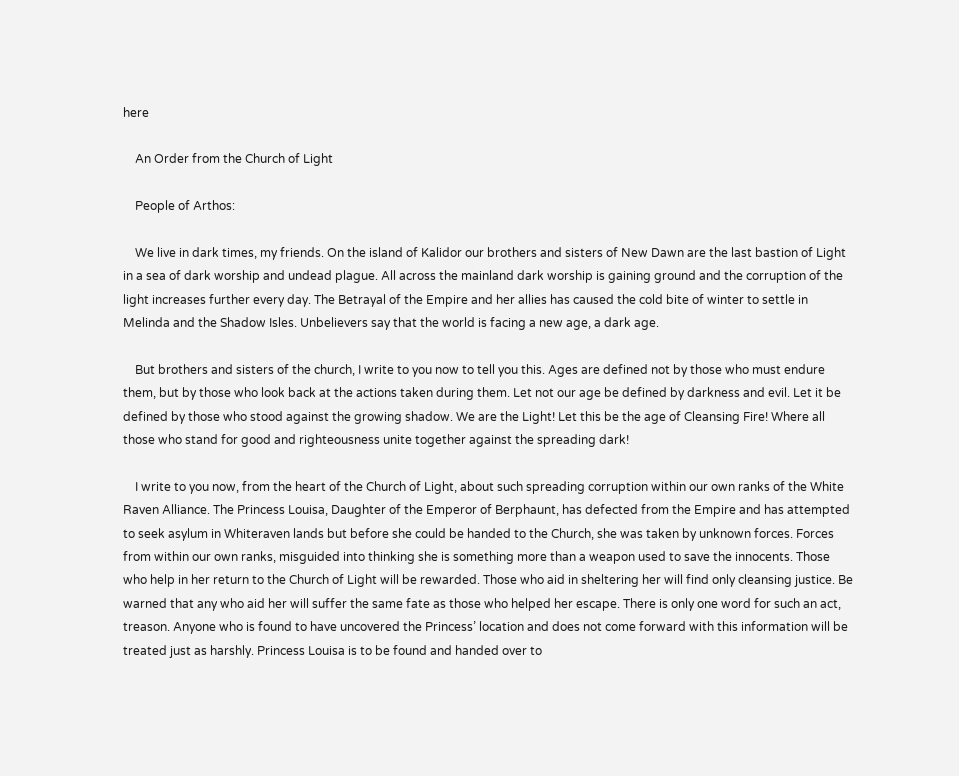here

    An Order from the Church of Light

    People of Arthos:

    We live in dark times, my friends. On the island of Kalidor our brothers and sisters of New Dawn are the last bastion of Light in a sea of dark worship and undead plague. All across the mainland dark worship is gaining ground and the corruption of the light increases further every day. The Betrayal of the Empire and her allies has caused the cold bite of winter to settle in Melinda and the Shadow Isles. Unbelievers say that the world is facing a new age, a dark age.

    But brothers and sisters of the church, I write to you now to tell you this. Ages are defined not by those who must endure them, but by those who look back at the actions taken during them. Let not our age be defined by darkness and evil. Let it be defined by those who stood against the growing shadow. We are the Light! Let this be the age of Cleansing Fire! Where all those who stand for good and righteousness unite together against the spreading dark!

    I write to you now, from the heart of the Church of Light, about such spreading corruption within our own ranks of the White Raven Alliance. The Princess Louisa, Daughter of the Emperor of Berphaunt, has defected from the Empire and has attempted to seek asylum in Whiteraven lands but before she could be handed to the Church, she was taken by unknown forces. Forces from within our own ranks, misguided into thinking she is something more than a weapon used to save the innocents. Those who help in her return to the Church of Light will be rewarded. Those who aid in sheltering her will find only cleansing justice. Be warned that any who aid her will suffer the same fate as those who helped her escape. There is only one word for such an act, treason. Anyone who is found to have uncovered the Princess’ location and does not come forward with this information will be treated just as harshly. Princess Louisa is to be found and handed over to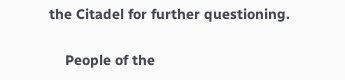the Citadel for further questioning.

    People of the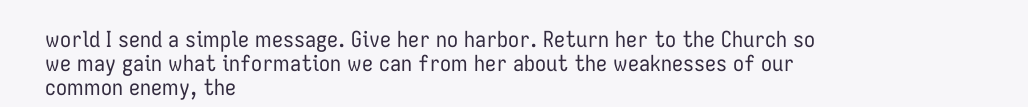world I send a simple message. Give her no harbor. Return her to the Church so we may gain what information we can from her about the weaknesses of our common enemy, the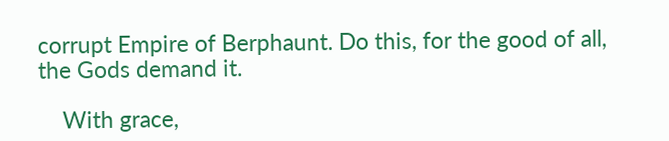corrupt Empire of Berphaunt. Do this, for the good of all, the Gods demand it.

    With grace,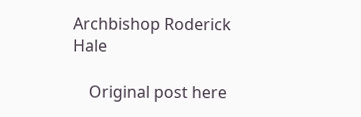Archbishop Roderick Hale

    Original post here